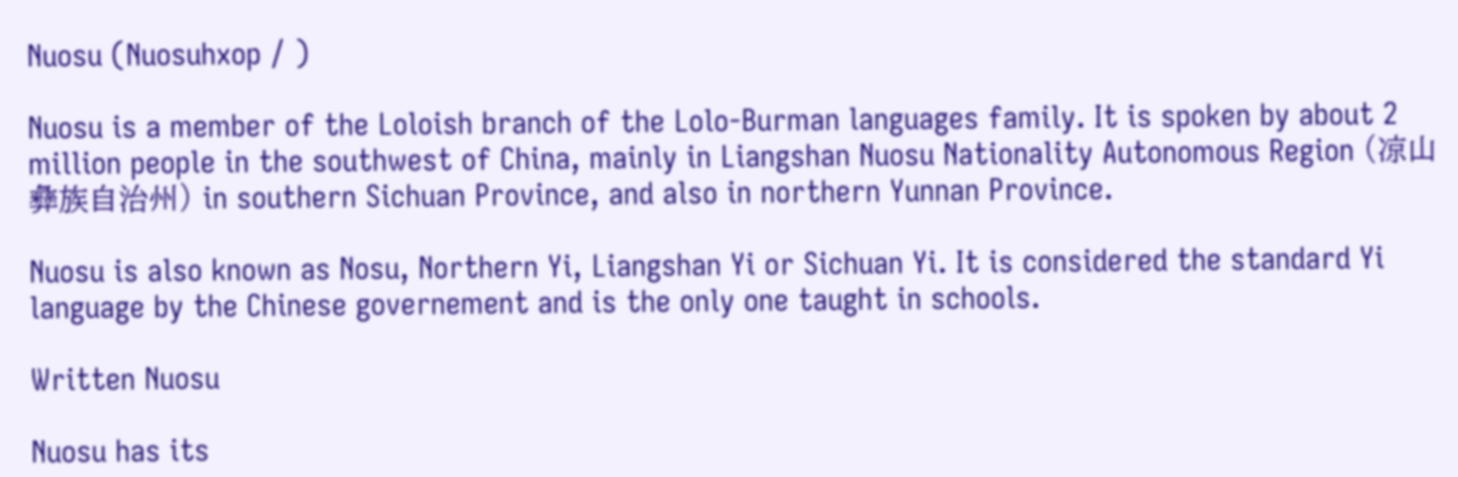Nuosu (Nuosuhxop / )

Nuosu is a member of the Loloish branch of the Lolo-Burman languages family. It is spoken by about 2 million people in the southwest of China, mainly in Liangshan Nuosu Nationality Autonomous Region (凉山彝族自治州) in southern Sichuan Province, and also in northern Yunnan Province.

Nuosu is also known as Nosu, Northern Yi, Liangshan Yi or Sichuan Yi. It is considered the standard Yi language by the Chinese governement and is the only one taught in schools.

Written Nuosu

Nuosu has its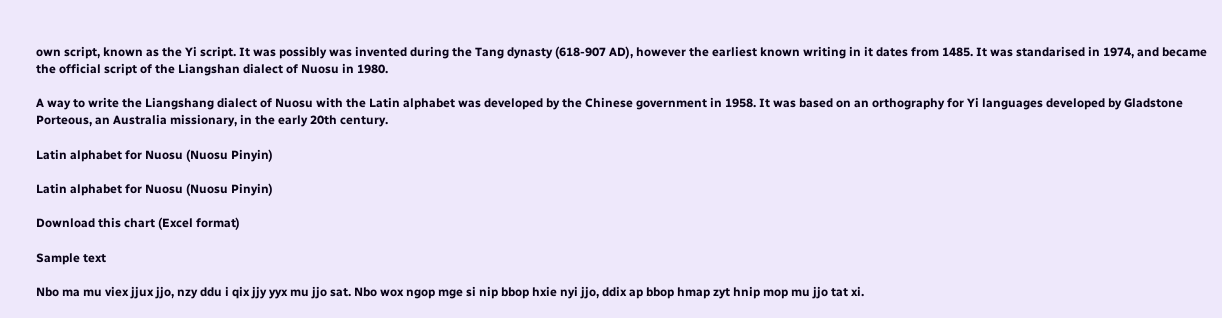own script, known as the Yi script. It was possibly was invented during the Tang dynasty (618-907 AD), however the earliest known writing in it dates from 1485. It was standarised in 1974, and became the official script of the Liangshan dialect of Nuosu in 1980.

A way to write the Liangshang dialect of Nuosu with the Latin alphabet was developed by the Chinese government in 1958. It was based on an orthography for Yi languages developed by Gladstone Porteous, an Australia missionary, in the early 20th century.

Latin alphabet for Nuosu (Nuosu Pinyin)

Latin alphabet for Nuosu (Nuosu Pinyin)

Download this chart (Excel format)

Sample text

Nbo ma mu viex jjux jjo, nzy ddu i qix jjy yyx mu jjo sat. Nbo wox ngop mge si nip bbop hxie nyi jjo, ddix ap bbop hmap zyt hnip mop mu jjo tat xi.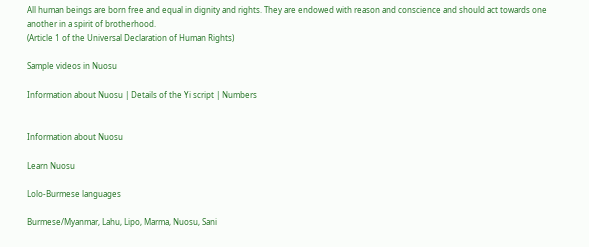All human beings are born free and equal in dignity and rights. They are endowed with reason and conscience and should act towards one another in a spirit of brotherhood.
(Article 1 of the Universal Declaration of Human Rights)

Sample videos in Nuosu

Information about Nuosu | Details of the Yi script | Numbers


Information about Nuosu

Learn Nuosu

Lolo-Burmese languages

Burmese/Myanmar, Lahu, Lipo, Marma, Nuosu, Sani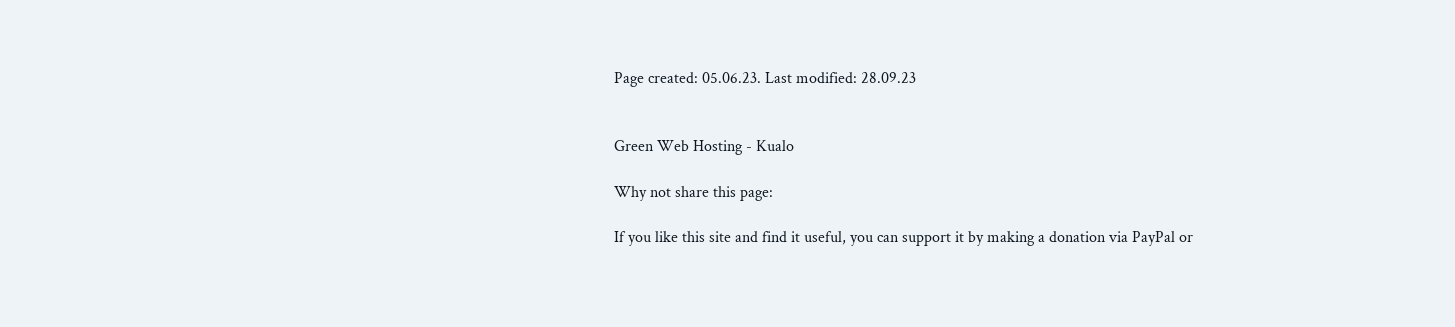Page created: 05.06.23. Last modified: 28.09.23


Green Web Hosting - Kualo

Why not share this page:

If you like this site and find it useful, you can support it by making a donation via PayPal or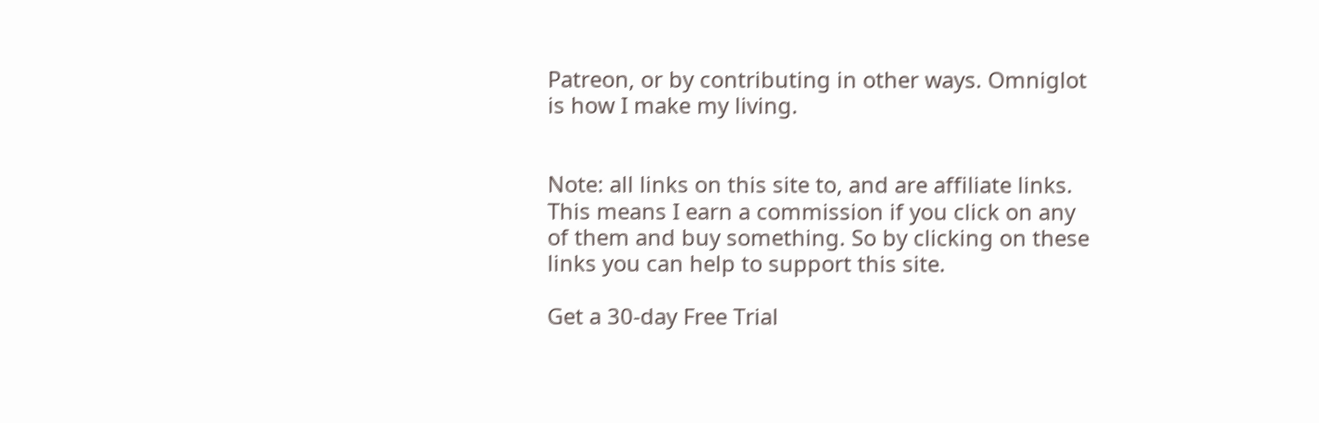Patreon, or by contributing in other ways. Omniglot is how I make my living.


Note: all links on this site to, and are affiliate links. This means I earn a commission if you click on any of them and buy something. So by clicking on these links you can help to support this site.

Get a 30-day Free Trial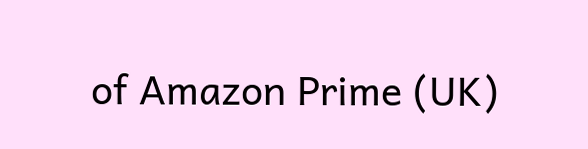of Amazon Prime (UK)